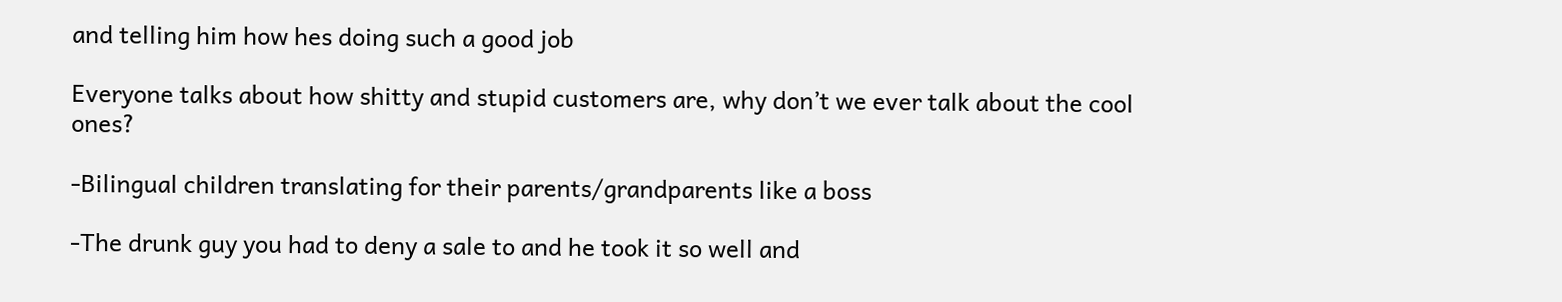and telling him how hes doing such a good job

Everyone talks about how shitty and stupid customers are, why don’t we ever talk about the cool ones?

-Bilingual children translating for their parents/grandparents like a boss

-The drunk guy you had to deny a sale to and he took it so well and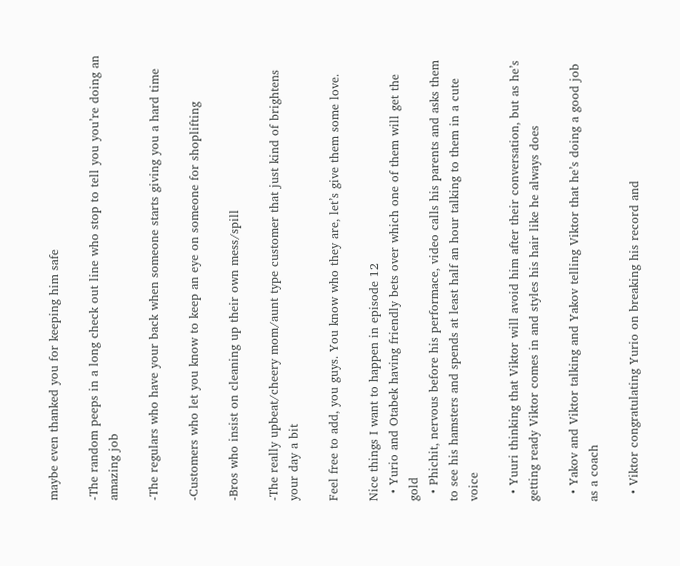maybe even thanked you for keeping him safe

-The random peeps in a long check out line who stop to tell you you’re doing an amazing job

-The regulars who have your back when someone starts giving you a hard time

-Customers who let you know to keep an eye on someone for shoplifting

-Bros who insist on cleaning up their own mess/spill

-The really upbeat/cheery mom/aunt type customer that just kind of brightens your day a bit

Feel free to add, you guys. You know who they are, let’s give them some love.

Nice things I want to happen in episode 12
  • Yurio and Otabek having friendly bets over which one of them will get the gold
  • Phichit, nervous before his performace, video calls his parents and asks them to see his hamsters and spends at least half an hour talking to them in a cute voice

  • Yuuri thinking that Viktor will avoid him after their conversation, but as he’s getting ready Viktor comes in and styles his hair like he always does

  • Yakov and Viktor talking and Yakov telling Viktor that he’s doing a good job as a coach

  • Viktor congratulating Yurio on breaking his record and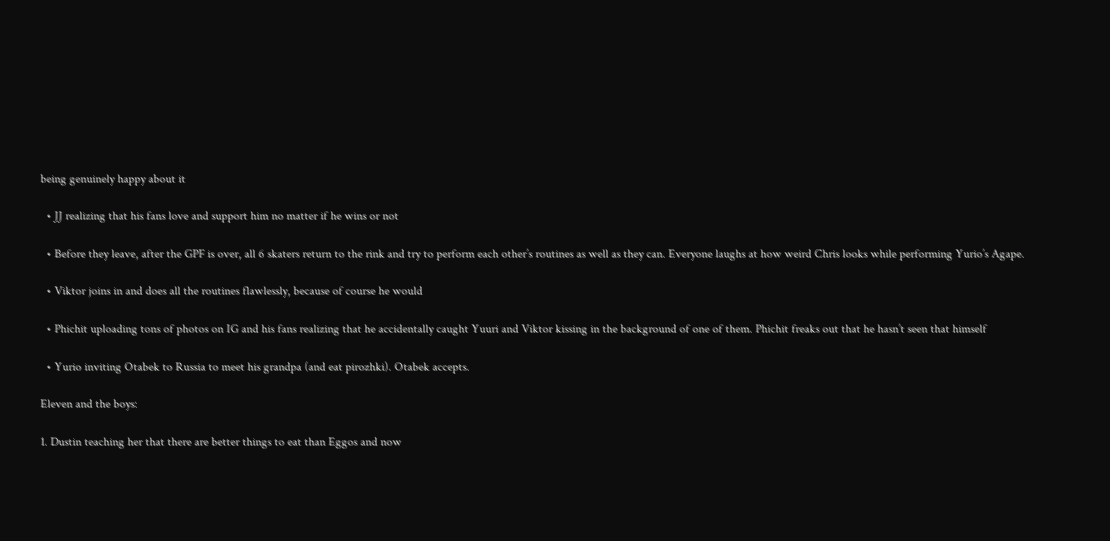being genuinely happy about it

  • JJ realizing that his fans love and support him no matter if he wins or not

  • Before they leave, after the GPF is over, all 6 skaters return to the rink and try to perform each other’s routines as well as they can. Everyone laughs at how weird Chris looks while performing Yurio’s Agape.

  • Viktor joins in and does all the routines flawlessly, because of course he would

  • Phichit uploading tons of photos on IG and his fans realizing that he accidentally caught Yuuri and Viktor kissing in the background of one of them. Phichit freaks out that he hasn’t seen that himself

  • Yurio inviting Otabek to Russia to meet his grandpa (and eat pirozhki). Otabek accepts.

Eleven and the boys:

1. Dustin teaching her that there are better things to eat than Eggos and now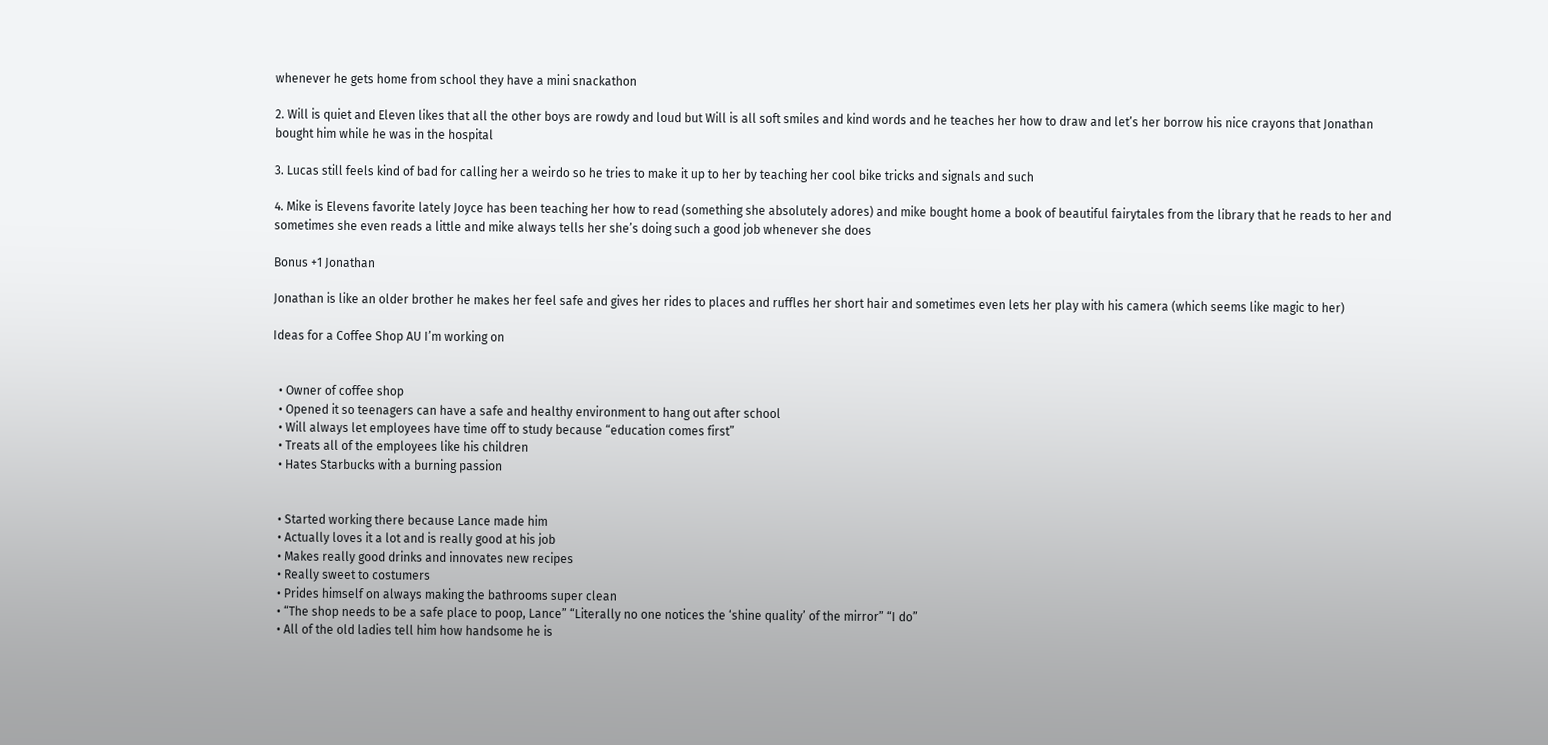whenever he gets home from school they have a mini snackathon

2. Will is quiet and Eleven likes that all the other boys are rowdy and loud but Will is all soft smiles and kind words and he teaches her how to draw and let’s her borrow his nice crayons that Jonathan bought him while he was in the hospital

3. Lucas still feels kind of bad for calling her a weirdo so he tries to make it up to her by teaching her cool bike tricks and signals and such

4. Mike is Elevens favorite lately Joyce has been teaching her how to read (something she absolutely adores) and mike bought home a book of beautiful fairytales from the library that he reads to her and sometimes she even reads a little and mike always tells her she’s doing such a good job whenever she does

Bonus +1 Jonathan

Jonathan is like an older brother he makes her feel safe and gives her rides to places and ruffles her short hair and sometimes even lets her play with his camera (which seems like magic to her)

Ideas for a Coffee Shop AU I’m working on


  • Owner of coffee shop
  • Opened it so teenagers can have a safe and healthy environment to hang out after school
  • Will always let employees have time off to study because “education comes first”
  • Treats all of the employees like his children
  • Hates Starbucks with a burning passion


  • Started working there because Lance made him
  • Actually loves it a lot and is really good at his job
  • Makes really good drinks and innovates new recipes
  • Really sweet to costumers
  • Prides himself on always making the bathrooms super clean
  • “The shop needs to be a safe place to poop, Lance” “Literally no one notices the ‘shine quality’ of the mirror” “I do”
  • All of the old ladies tell him how handsome he is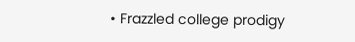• Frazzled college prodigy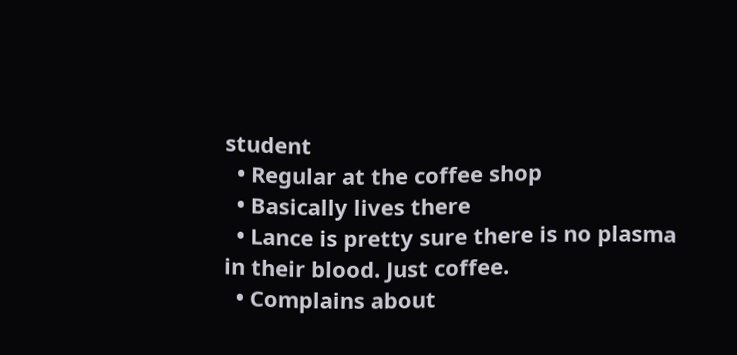student
  • Regular at the coffee shop
  • Basically lives there
  • Lance is pretty sure there is no plasma in their blood. Just coffee.
  • Complains about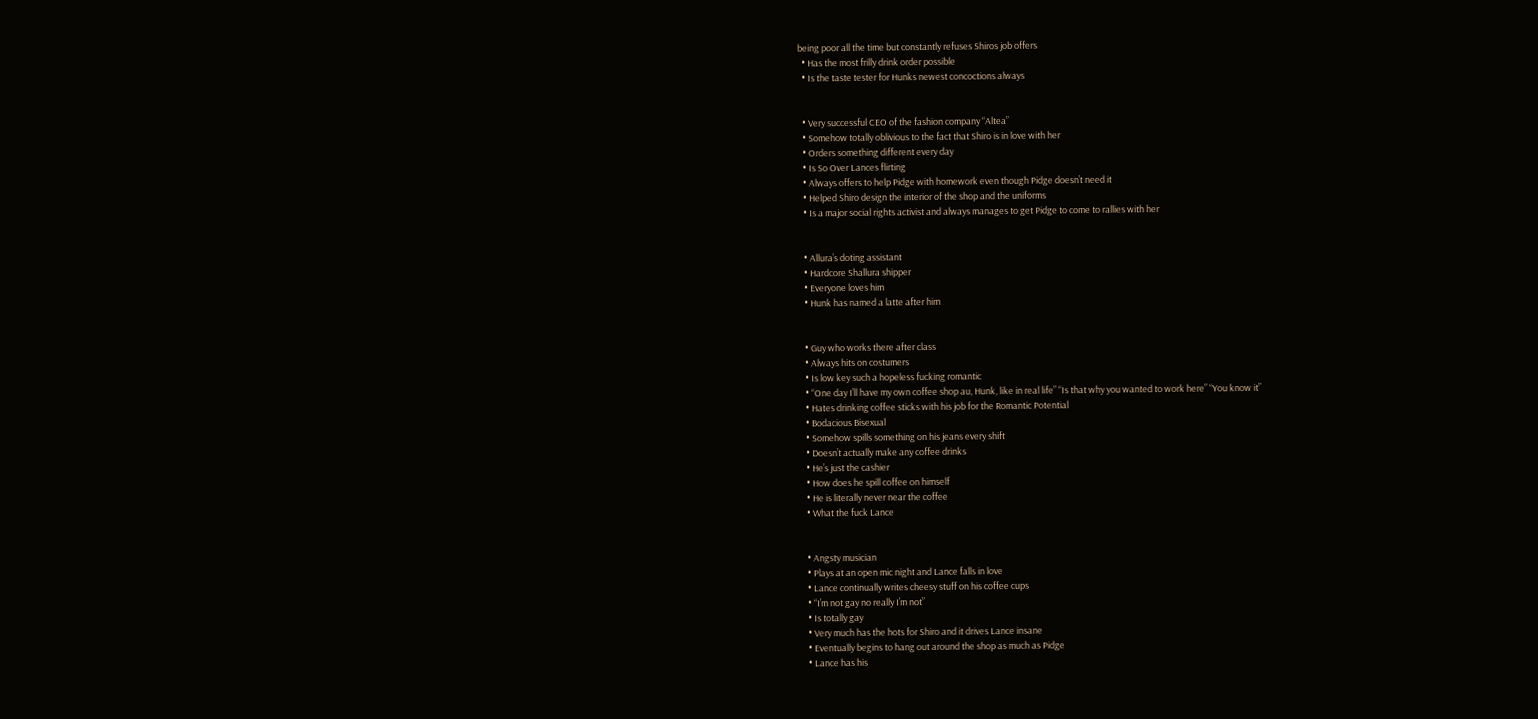being poor all the time but constantly refuses Shiros job offers
  • Has the most frilly drink order possible
  • Is the taste tester for Hunks newest concoctions always


  • Very successful CEO of the fashion company “Altea”
  • Somehow totally oblivious to the fact that Shiro is in love with her
  • Orders something different every day
  • Is So Over Lances flirting
  • Always offers to help Pidge with homework even though Pidge doesn’t need it
  • Helped Shiro design the interior of the shop and the uniforms
  • Is a major social rights activist and always manages to get Pidge to come to rallies with her


  • Allura’s doting assistant
  • Hardcore Shallura shipper
  • Everyone loves him
  • Hunk has named a latte after him


  • Guy who works there after class
  • Always hits on costumers
  • Is low key such a hopeless fucking romantic
  • “One day I’ll have my own coffee shop au, Hunk, like in real life” “Is that why you wanted to work here” “You know it”
  • Hates drinking coffee sticks with his job for the Romantic Potential
  • Bodacious Bisexual
  • Somehow spills something on his jeans every shift
  • Doesn’t actually make any coffee drinks
  • He’s just the cashier
  • How does he spill coffee on himself
  • He is literally never near the coffee
  • What the fuck Lance


  • Angsty musician
  • Plays at an open mic night and Lance falls in love
  • Lance continually writes cheesy stuff on his coffee cups
  • “I’m not gay no really I’m not”
  • Is totally gay
  • Very much has the hots for Shiro and it drives Lance insane
  • Eventually begins to hang out around the shop as much as Pidge
  • Lance has his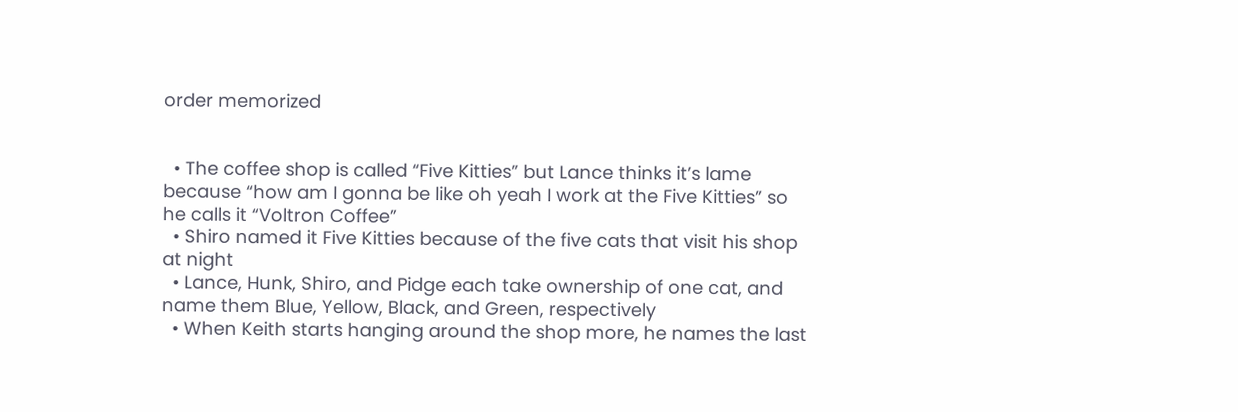order memorized


  • The coffee shop is called “Five Kitties” but Lance thinks it’s lame because “how am I gonna be like oh yeah I work at the Five Kitties” so he calls it “Voltron Coffee”
  • Shiro named it Five Kitties because of the five cats that visit his shop at night
  • Lance, Hunk, Shiro, and Pidge each take ownership of one cat, and name them Blue, Yellow, Black, and Green, respectively
  • When Keith starts hanging around the shop more, he names the last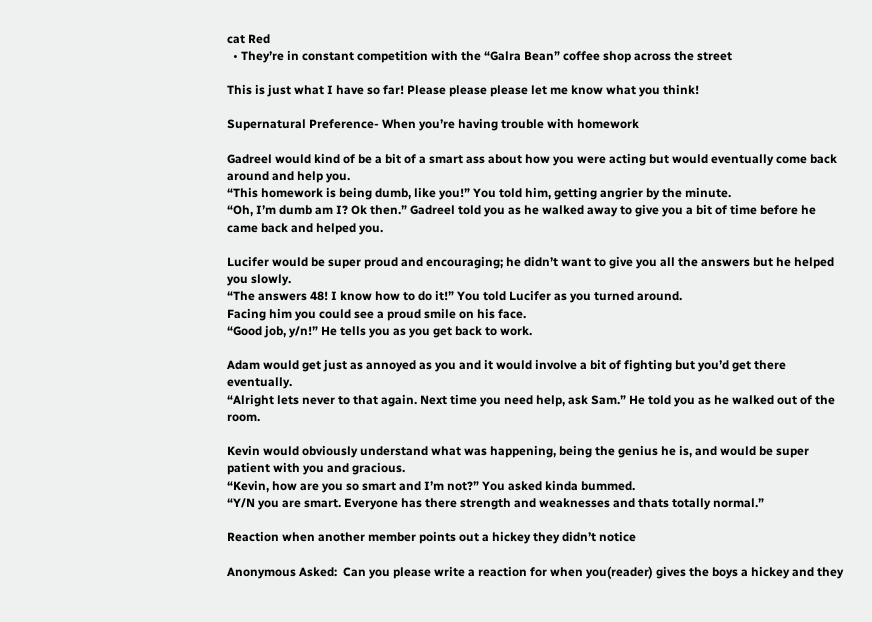cat Red
  • They’re in constant competition with the “Galra Bean” coffee shop across the street

This is just what I have so far! Please please please let me know what you think!

Supernatural Preference- When you’re having trouble with homework

Gadreel would kind of be a bit of a smart ass about how you were acting but would eventually come back around and help you.
“This homework is being dumb, like you!” You told him, getting angrier by the minute.
“Oh, I’m dumb am I? Ok then.” Gadreel told you as he walked away to give you a bit of time before he came back and helped you.

Lucifer would be super proud and encouraging; he didn’t want to give you all the answers but he helped you slowly.
“The answers 48! I know how to do it!” You told Lucifer as you turned around.
Facing him you could see a proud smile on his face.
“Good job, y/n!” He tells you as you get back to work.

Adam would get just as annoyed as you and it would involve a bit of fighting but you’d get there eventually.
“Alright lets never to that again. Next time you need help, ask Sam.” He told you as he walked out of the room.

Kevin would obviously understand what was happening, being the genius he is, and would be super patient with you and gracious.
“Kevin, how are you so smart and I’m not?” You asked kinda bummed.
“Y/N you are smart. Everyone has there strength and weaknesses and thats totally normal.”

Reaction when another member points out a hickey they didn’t notice

Anonymous Asked:  Can you please write a reaction for when you(reader) gives the boys a hickey and they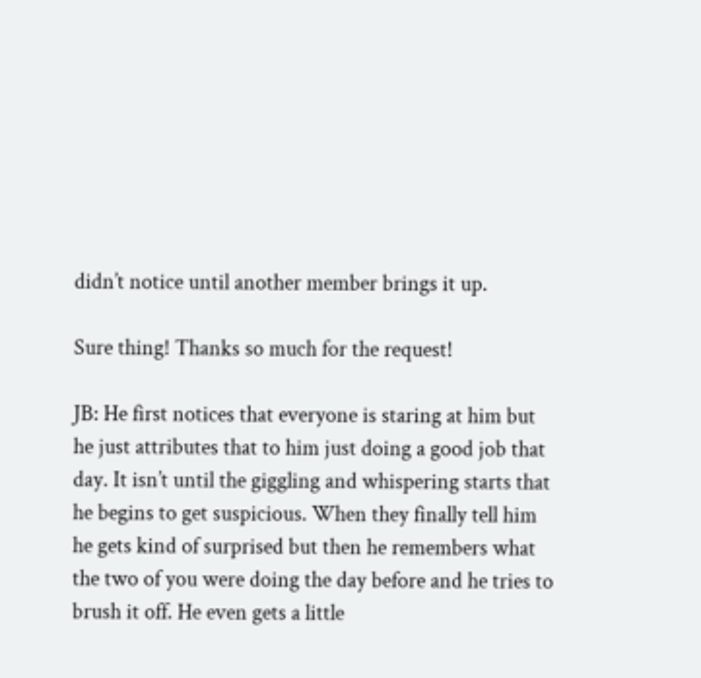didn’t notice until another member brings it up.

Sure thing! Thanks so much for the request!

JB: He first notices that everyone is staring at him but he just attributes that to him just doing a good job that day. It isn’t until the giggling and whispering starts that he begins to get suspicious. When they finally tell him he gets kind of surprised but then he remembers what the two of you were doing the day before and he tries to brush it off. He even gets a little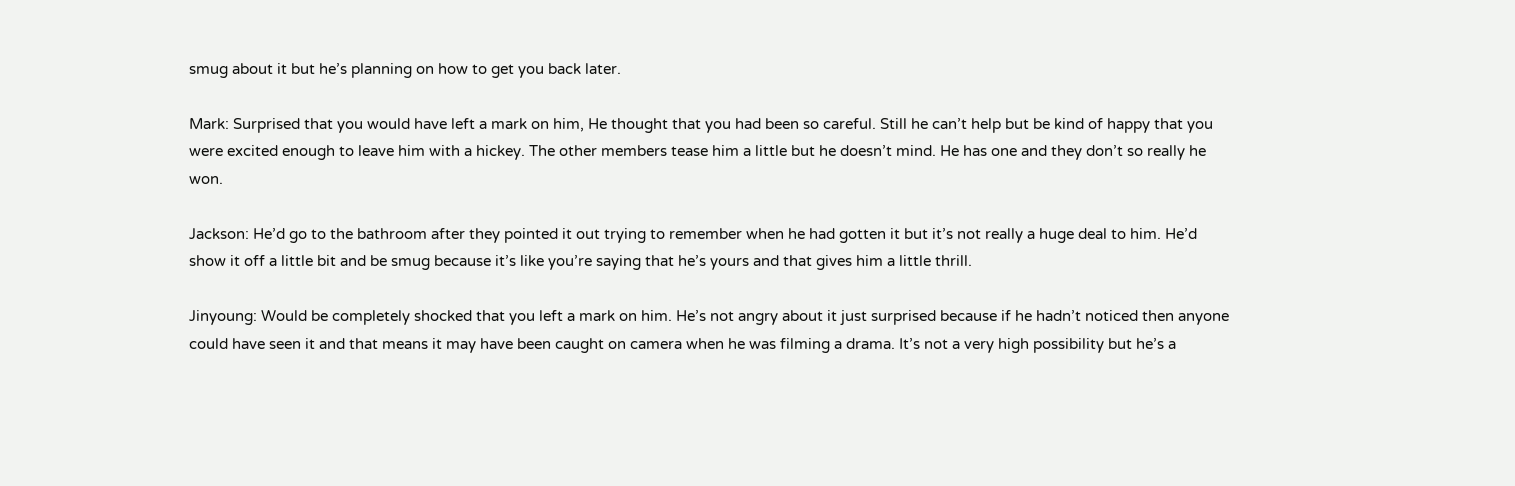smug about it but he’s planning on how to get you back later.

Mark: Surprised that you would have left a mark on him, He thought that you had been so careful. Still he can’t help but be kind of happy that you were excited enough to leave him with a hickey. The other members tease him a little but he doesn’t mind. He has one and they don’t so really he won.

Jackson: He’d go to the bathroom after they pointed it out trying to remember when he had gotten it but it’s not really a huge deal to him. He’d show it off a little bit and be smug because it’s like you’re saying that he’s yours and that gives him a little thrill.

Jinyoung: Would be completely shocked that you left a mark on him. He’s not angry about it just surprised because if he hadn’t noticed then anyone could have seen it and that means it may have been caught on camera when he was filming a drama. It’s not a very high possibility but he’s a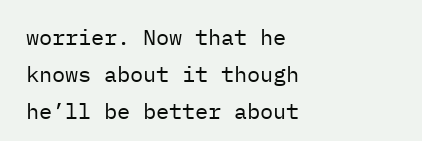worrier. Now that he knows about it though he’ll be better about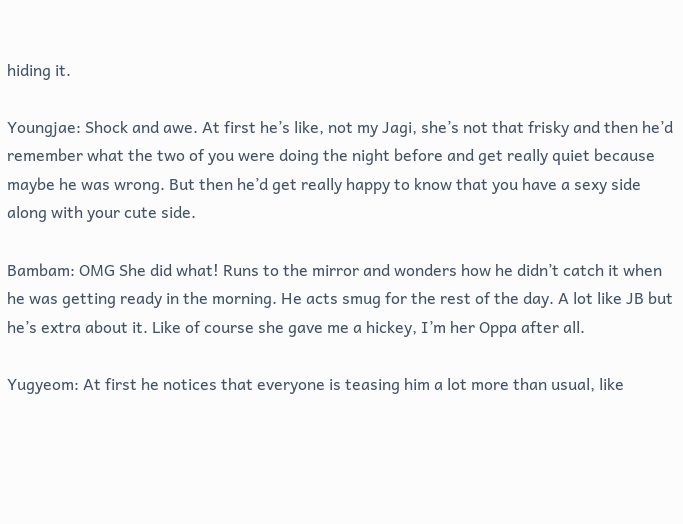hiding it.

Youngjae: Shock and awe. At first he’s like, not my Jagi, she’s not that frisky and then he’d remember what the two of you were doing the night before and get really quiet because maybe he was wrong. But then he’d get really happy to know that you have a sexy side along with your cute side.

Bambam: OMG She did what! Runs to the mirror and wonders how he didn’t catch it when he was getting ready in the morning. He acts smug for the rest of the day. A lot like JB but he’s extra about it. Like of course she gave me a hickey, I’m her Oppa after all.

Yugyeom: At first he notices that everyone is teasing him a lot more than usual, like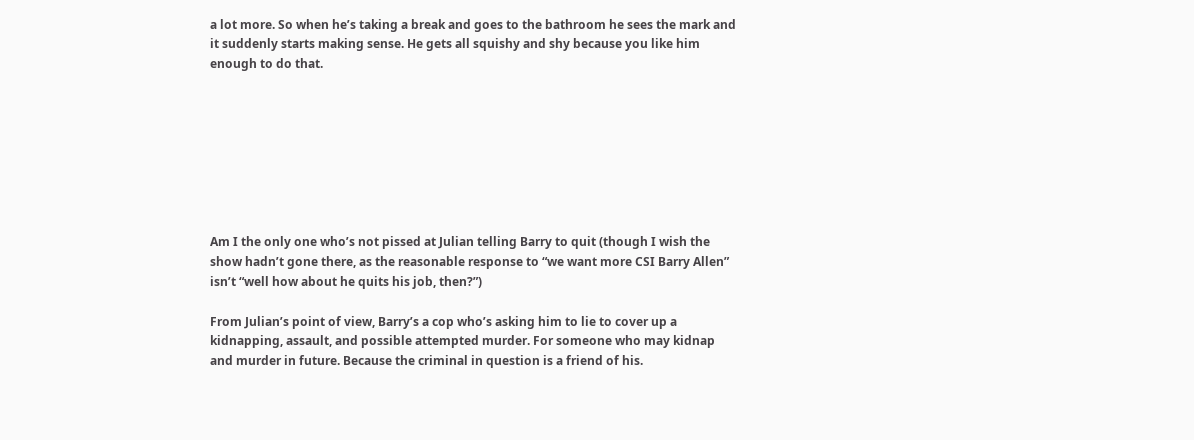a lot more. So when he’s taking a break and goes to the bathroom he sees the mark and it suddenly starts making sense. He gets all squishy and shy because you like him enough to do that.








Am I the only one who’s not pissed at Julian telling Barry to quit (though I wish the show hadn’t gone there, as the reasonable response to “we want more CSI Barry Allen” isn’t “well how about he quits his job, then?”)

From Julian’s point of view, Barry’s a cop who’s asking him to lie to cover up a kidnapping, assault, and possible attempted murder. For someone who may kidnap and murder in future. Because the criminal in question is a friend of his.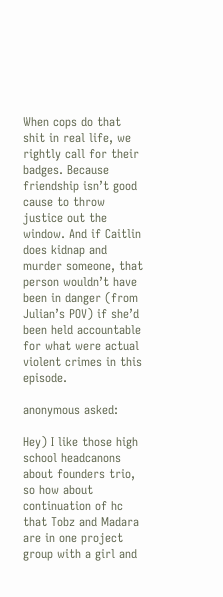When cops do that shit in real life, we rightly call for their badges. Because friendship isn’t good cause to throw justice out the window. And if Caitlin does kidnap and murder someone, that person wouldn’t have been in danger (from Julian’s POV) if she’d been held accountable for what were actual violent crimes in this episode.

anonymous asked:

Hey) I like those high school headcanons about founders trio, so how about continuation of hc that Tobz and Madara are in one project group with a girl and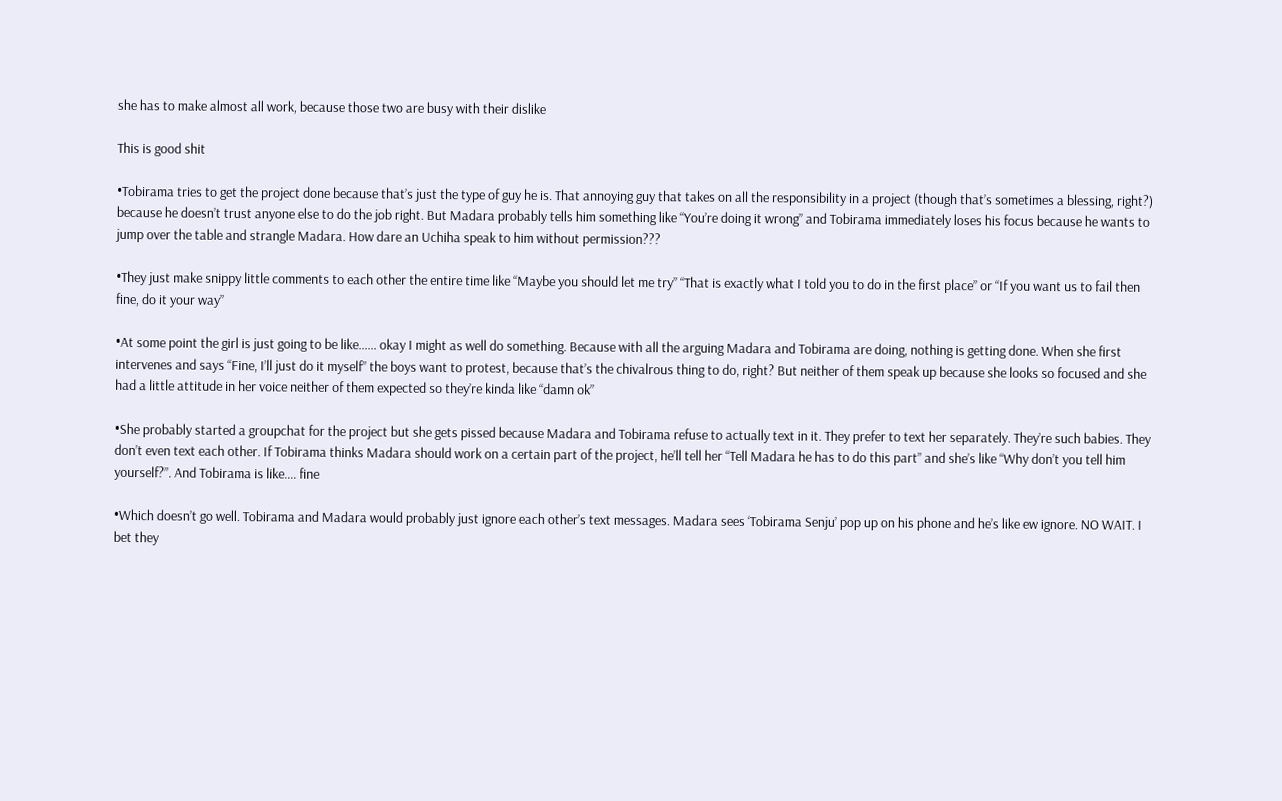she has to make almost all work, because those two are busy with their dislike

This is good shit

•Tobirama tries to get the project done because that’s just the type of guy he is. That annoying guy that takes on all the responsibility in a project (though that’s sometimes a blessing, right?) because he doesn’t trust anyone else to do the job right. But Madara probably tells him something like “You’re doing it wrong” and Tobirama immediately loses his focus because he wants to jump over the table and strangle Madara. How dare an Uchiha speak to him without permission???

•They just make snippy little comments to each other the entire time like “Maybe you should let me try” “That is exactly what I told you to do in the first place” or “If you want us to fail then fine, do it your way”

•At some point the girl is just going to be like…… okay I might as well do something. Because with all the arguing Madara and Tobirama are doing, nothing is getting done. When she first intervenes and says “Fine, I’ll just do it myself” the boys want to protest, because that’s the chivalrous thing to do, right? But neither of them speak up because she looks so focused and she had a little attitude in her voice neither of them expected so they’re kinda like “damn ok”

•She probably started a groupchat for the project but she gets pissed because Madara and Tobirama refuse to actually text in it. They prefer to text her separately. They’re such babies. They don’t even text each other. If Tobirama thinks Madara should work on a certain part of the project, he’ll tell her “Tell Madara he has to do this part” and she’s like “Why don’t you tell him yourself?”. And Tobirama is like…. fine

•Which doesn’t go well. Tobirama and Madara would probably just ignore each other’s text messages. Madara sees ‘Tobirama Senju’ pop up on his phone and he’s like ew ignore. NO WAIT. I bet they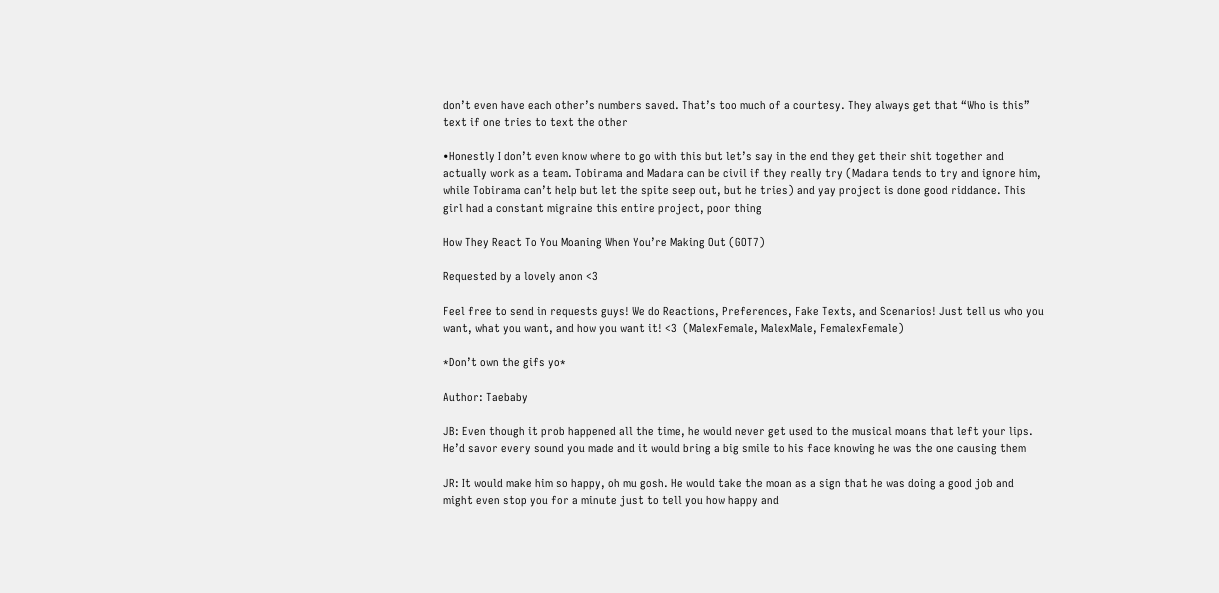don’t even have each other’s numbers saved. That’s too much of a courtesy. They always get that “Who is this” text if one tries to text the other

•Honestly I don’t even know where to go with this but let’s say in the end they get their shit together and actually work as a team. Tobirama and Madara can be civil if they really try (Madara tends to try and ignore him, while Tobirama can’t help but let the spite seep out, but he tries) and yay project is done good riddance. This girl had a constant migraine this entire project, poor thing

How They React To You Moaning When You’re Making Out (GOT7)

Requested by a lovely anon <3

Feel free to send in requests guys! We do Reactions, Preferences, Fake Texts, and Scenarios! Just tell us who you want, what you want, and how you want it! <3  (MalexFemale, MalexMale, FemalexFemale)

*Don’t own the gifs yo*

Author: Taebaby

JB: Even though it prob happened all the time, he would never get used to the musical moans that left your lips. He’d savor every sound you made and it would bring a big smile to his face knowing he was the one causing them

JR: It would make him so happy, oh mu gosh. He would take the moan as a sign that he was doing a good job and might even stop you for a minute just to tell you how happy and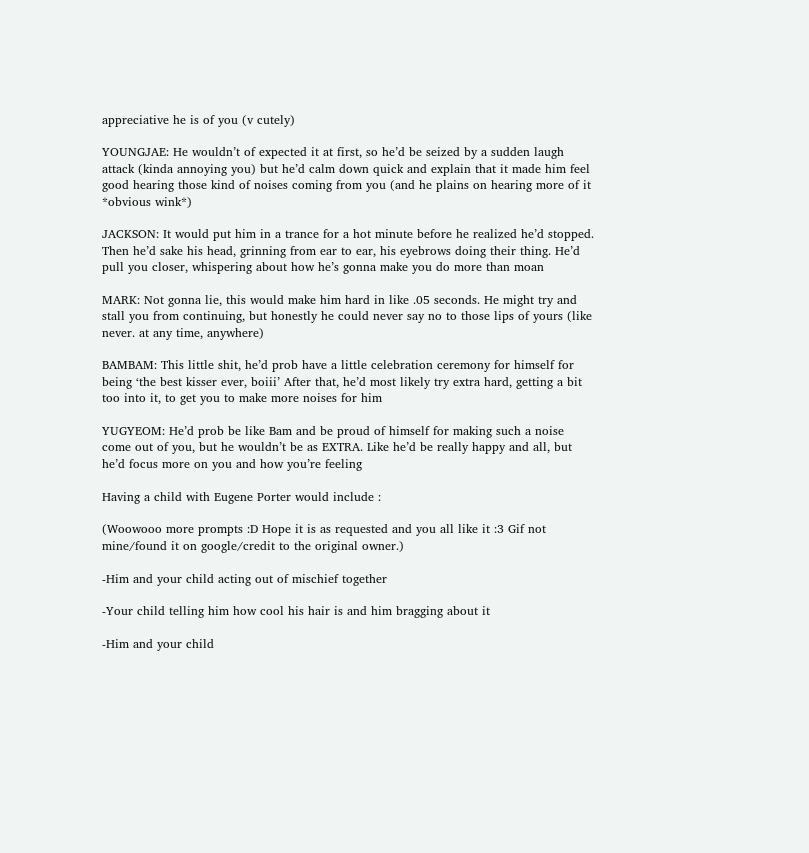appreciative he is of you (v cutely)

YOUNGJAE: He wouldn’t of expected it at first, so he’d be seized by a sudden laugh attack (kinda annoying you) but he’d calm down quick and explain that it made him feel good hearing those kind of noises coming from you (and he plains on hearing more of it *obvious wink*)

JACKSON: It would put him in a trance for a hot minute before he realized he’d stopped. Then he’d sake his head, grinning from ear to ear, his eyebrows doing their thing. He’d pull you closer, whispering about how he’s gonna make you do more than moan

MARK: Not gonna lie, this would make him hard in like .05 seconds. He might try and stall you from continuing, but honestly he could never say no to those lips of yours (like never. at any time, anywhere)

BAMBAM: This little shit, he’d prob have a little celebration ceremony for himself for being ‘the best kisser ever, boiii’ After that, he’d most likely try extra hard, getting a bit too into it, to get you to make more noises for him

YUGYEOM: He’d prob be like Bam and be proud of himself for making such a noise come out of you, but he wouldn’t be as EXTRA. Like he’d be really happy and all, but he’d focus more on you and how you’re feeling

Having a child with Eugene Porter would include :

(Woowooo more prompts :D Hope it is as requested and you all like it :3 Gif not mine/found it on google/credit to the original owner.)

-Him and your child acting out of mischief together

-Your child telling him how cool his hair is and him bragging about it

-Him and your child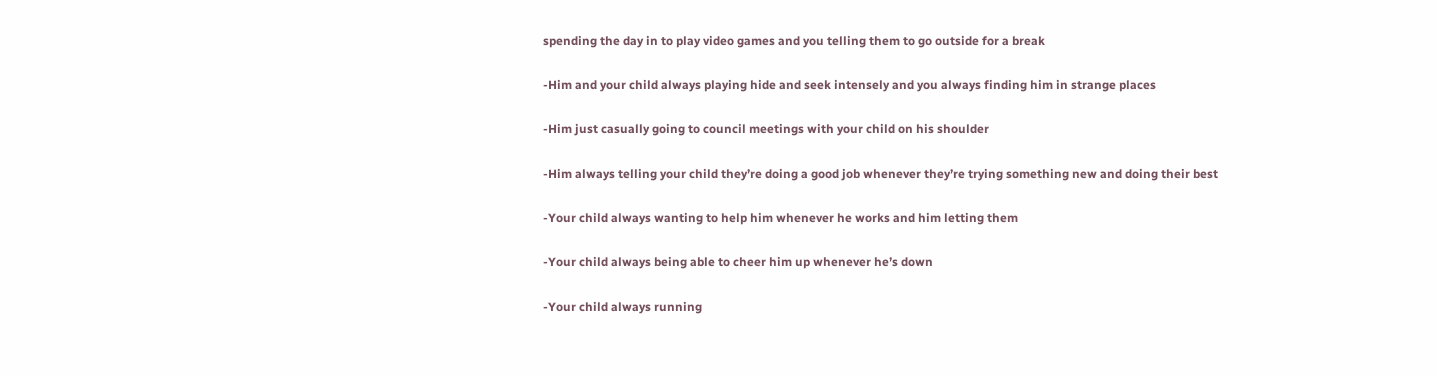spending the day in to play video games and you telling them to go outside for a break

-Him and your child always playing hide and seek intensely and you always finding him in strange places

-Him just casually going to council meetings with your child on his shoulder

-Him always telling your child they’re doing a good job whenever they’re trying something new and doing their best

-Your child always wanting to help him whenever he works and him letting them

-Your child always being able to cheer him up whenever he’s down

-Your child always running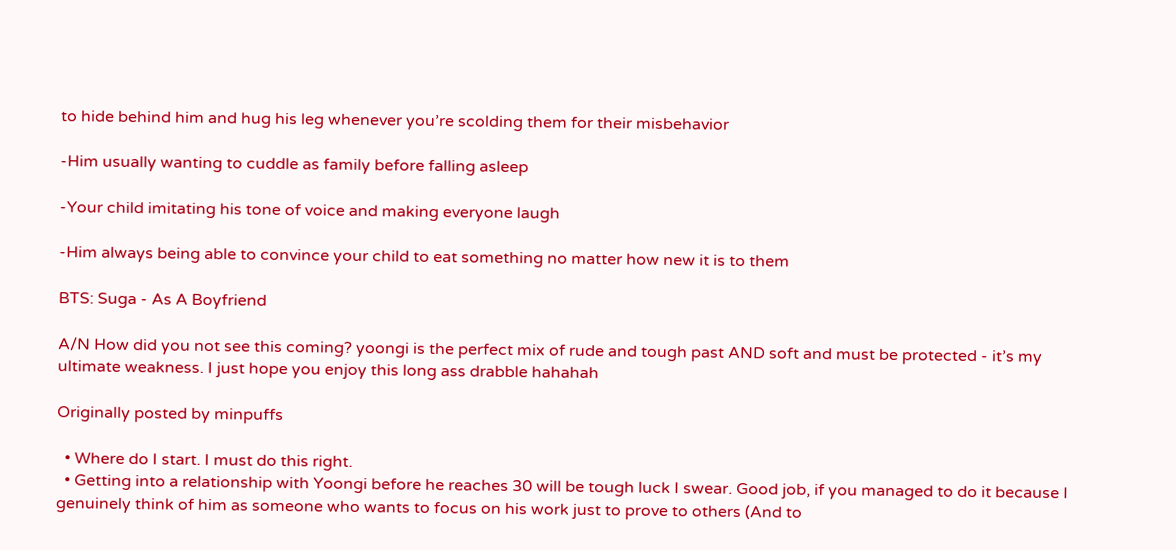to hide behind him and hug his leg whenever you’re scolding them for their misbehavior

-Him usually wanting to cuddle as family before falling asleep

-Your child imitating his tone of voice and making everyone laugh

-Him always being able to convince your child to eat something no matter how new it is to them

BTS: Suga - As A Boyfriend

A/N How did you not see this coming? yoongi is the perfect mix of rude and tough past AND soft and must be protected - it’s my ultimate weakness. I just hope you enjoy this long ass drabble hahahah

Originally posted by minpuffs

  • Where do I start. I must do this right.
  • Getting into a relationship with Yoongi before he reaches 30 will be tough luck I swear. Good job, if you managed to do it because I genuinely think of him as someone who wants to focus on his work just to prove to others (And to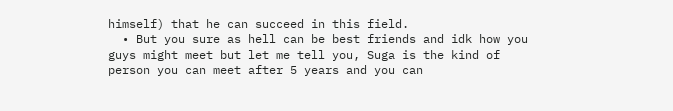himself) that he can succeed in this field.
  • But you sure as hell can be best friends and idk how you guys might meet but let me tell you, Suga is the kind of person you can meet after 5 years and you can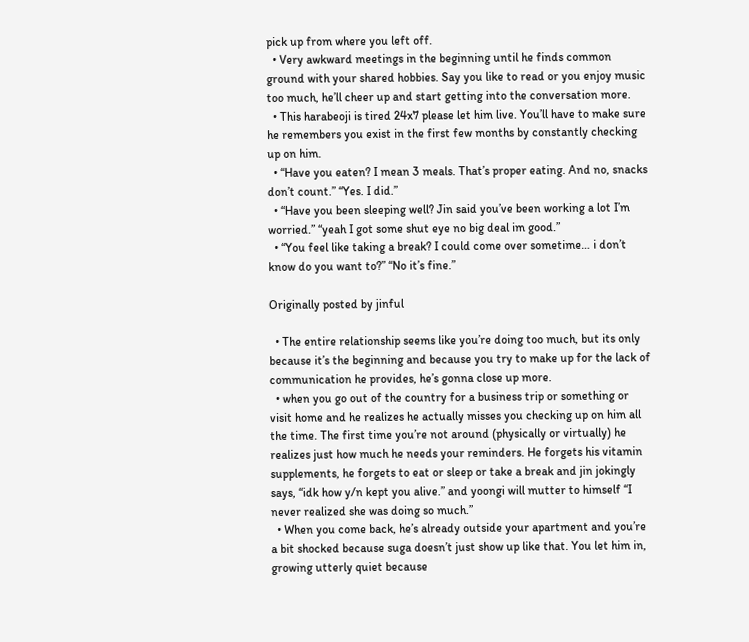pick up from where you left off.
  • Very awkward meetings in the beginning until he finds common ground with your shared hobbies. Say you like to read or you enjoy music too much, he’ll cheer up and start getting into the conversation more.
  • This harabeoji is tired 24x7 please let him live. You’ll have to make sure he remembers you exist in the first few months by constantly checking up on him.
  • “Have you eaten? I mean 3 meals. That’s proper eating. And no, snacks don’t count.” “Yes. I did.”
  • “Have you been sleeping well? Jin said you’ve been working a lot I’m worried.” “yeah I got some shut eye no big deal im good.”
  • “You feel like taking a break? I could come over sometime… i don’t know do you want to?” “No it’s fine.”

Originally posted by jinful

  • The entire relationship seems like you’re doing too much, but its only because it’s the beginning and because you try to make up for the lack of communication he provides, he’s gonna close up more.
  • when you go out of the country for a business trip or something or visit home and he realizes he actually misses you checking up on him all the time. The first time you’re not around (physically or virtually) he realizes just how much he needs your reminders. He forgets his vitamin supplements, he forgets to eat or sleep or take a break and jin jokingly says, “idk how y/n kept you alive.” and yoongi will mutter to himself “I never realized she was doing so much.”
  • When you come back, he’s already outside your apartment and you’re a bit shocked because suga doesn’t just show up like that. You let him in, growing utterly quiet because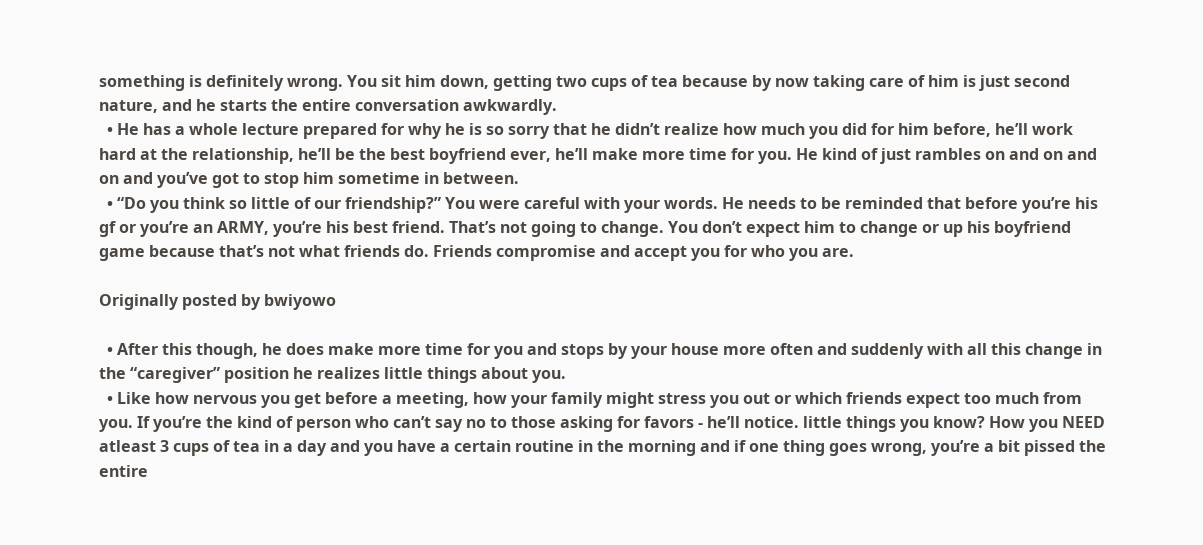something is definitely wrong. You sit him down, getting two cups of tea because by now taking care of him is just second nature, and he starts the entire conversation awkwardly.
  • He has a whole lecture prepared for why he is so sorry that he didn’t realize how much you did for him before, he’ll work hard at the relationship, he’ll be the best boyfriend ever, he’ll make more time for you. He kind of just rambles on and on and on and you’ve got to stop him sometime in between.
  • “Do you think so little of our friendship?” You were careful with your words. He needs to be reminded that before you’re his gf or you’re an ARMY, you’re his best friend. That’s not going to change. You don’t expect him to change or up his boyfriend game because that’s not what friends do. Friends compromise and accept you for who you are.

Originally posted by bwiyowo

  • After this though, he does make more time for you and stops by your house more often and suddenly with all this change in the “caregiver” position he realizes little things about you.
  • Like how nervous you get before a meeting, how your family might stress you out or which friends expect too much from you. If you’re the kind of person who can’t say no to those asking for favors - he’ll notice. little things you know? How you NEED atleast 3 cups of tea in a day and you have a certain routine in the morning and if one thing goes wrong, you’re a bit pissed the entire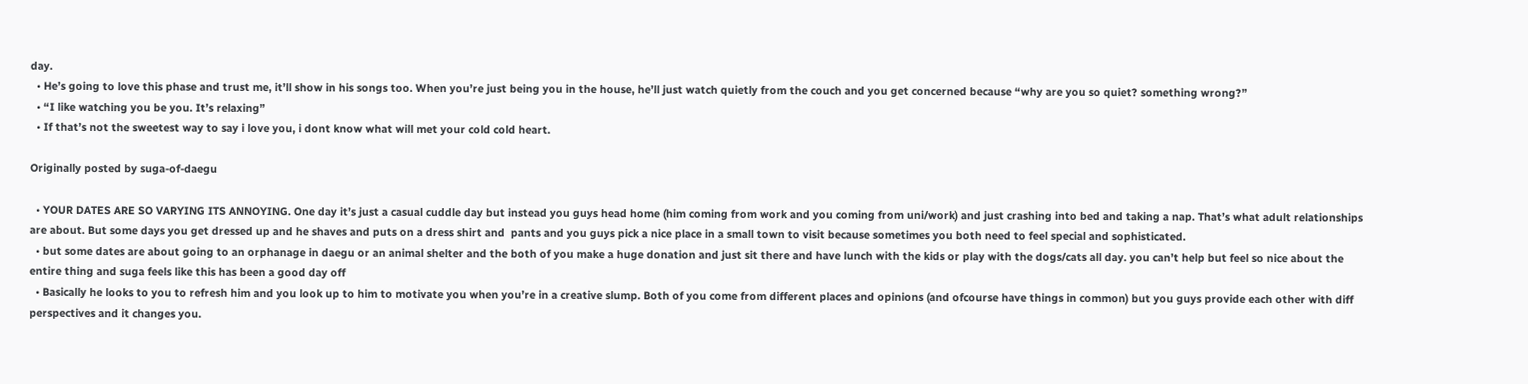day.
  • He’s going to love this phase and trust me, it’ll show in his songs too. When you’re just being you in the house, he’ll just watch quietly from the couch and you get concerned because “why are you so quiet? something wrong?”
  • “I like watching you be you. It’s relaxing”
  • If that’s not the sweetest way to say i love you, i dont know what will met your cold cold heart.

Originally posted by suga-of-daegu

  • YOUR DATES ARE SO VARYING ITS ANNOYING. One day it’s just a casual cuddle day but instead you guys head home (him coming from work and you coming from uni/work) and just crashing into bed and taking a nap. That’s what adult relationships are about. But some days you get dressed up and he shaves and puts on a dress shirt and  pants and you guys pick a nice place in a small town to visit because sometimes you both need to feel special and sophisticated.
  • but some dates are about going to an orphanage in daegu or an animal shelter and the both of you make a huge donation and just sit there and have lunch with the kids or play with the dogs/cats all day. you can’t help but feel so nice about the entire thing and suga feels like this has been a good day off
  • Basically he looks to you to refresh him and you look up to him to motivate you when you’re in a creative slump. Both of you come from different places and opinions (and ofcourse have things in common) but you guys provide each other with diff perspectives and it changes you.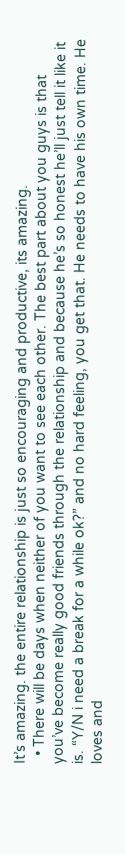It’s amazing. the entire relationship is just so encouraging and productive, its amazing.
  • There will be days when neither of you want to see each other. The best part about you guys is that you’ve become really good friends through the relationship and because he’s so honest he’ll just tell it like it is. “Y/N i need a break for a while ok?” and no hard feeling, you get that. He needs to have his own time. He loves and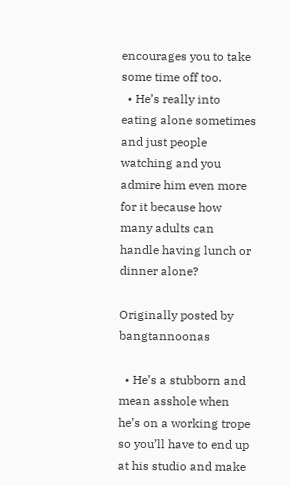encourages you to take some time off too.
  • He’s really into eating alone sometimes and just people watching and you admire him even more for it because how many adults can handle having lunch or dinner alone?

Originally posted by bangtannoonas

  • He’s a stubborn and mean asshole when he’s on a working trope so you’ll have to end up at his studio and make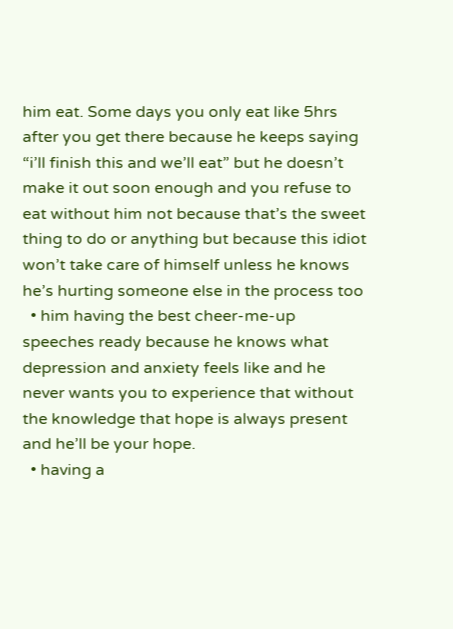him eat. Some days you only eat like 5hrs after you get there because he keeps saying “i’ll finish this and we’ll eat” but he doesn’t make it out soon enough and you refuse to eat without him not because that’s the sweet thing to do or anything but because this idiot won’t take care of himself unless he knows he’s hurting someone else in the process too
  • him having the best cheer-me-up speeches ready because he knows what depression and anxiety feels like and he never wants you to experience that without the knowledge that hope is always present and he’ll be your hope.
  • having a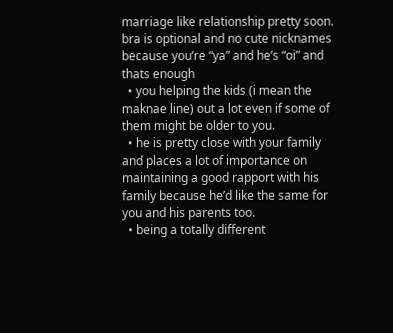marriage like relationship pretty soon. bra is optional and no cute nicknames because you’re “ya” and he’s “oi” and thats enough
  • you helping the kids (i mean the maknae line) out a lot even if some of them might be older to you.
  • he is pretty close with your family and places a lot of importance on maintaining a good rapport with his family because he’d like the same for you and his parents too.
  • being a totally different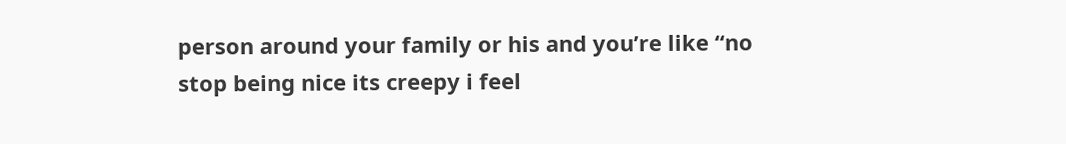person around your family or his and you’re like “no stop being nice its creepy i feel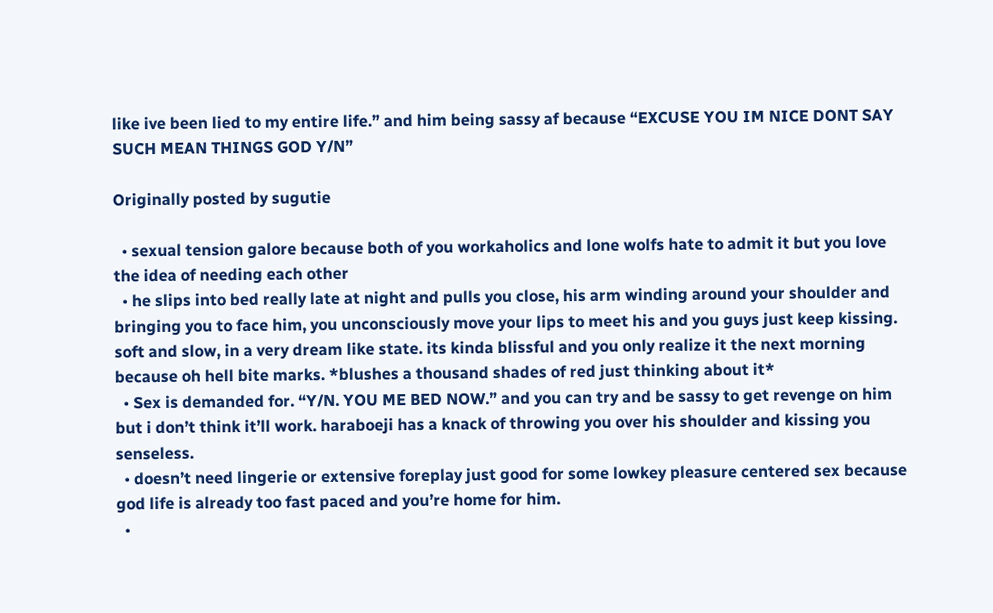like ive been lied to my entire life.” and him being sassy af because “EXCUSE YOU IM NICE DONT SAY SUCH MEAN THINGS GOD Y/N”

Originally posted by sugutie

  • sexual tension galore because both of you workaholics and lone wolfs hate to admit it but you love the idea of needing each other
  • he slips into bed really late at night and pulls you close, his arm winding around your shoulder and bringing you to face him, you unconsciously move your lips to meet his and you guys just keep kissing. soft and slow, in a very dream like state. its kinda blissful and you only realize it the next morning because oh hell bite marks. *blushes a thousand shades of red just thinking about it*
  • Sex is demanded for. “Y/N. YOU ME BED NOW.” and you can try and be sassy to get revenge on him but i don’t think it’ll work. haraboeji has a knack of throwing you over his shoulder and kissing you senseless.
  • doesn’t need lingerie or extensive foreplay just good for some lowkey pleasure centered sex because god life is already too fast paced and you’re home for him.
  •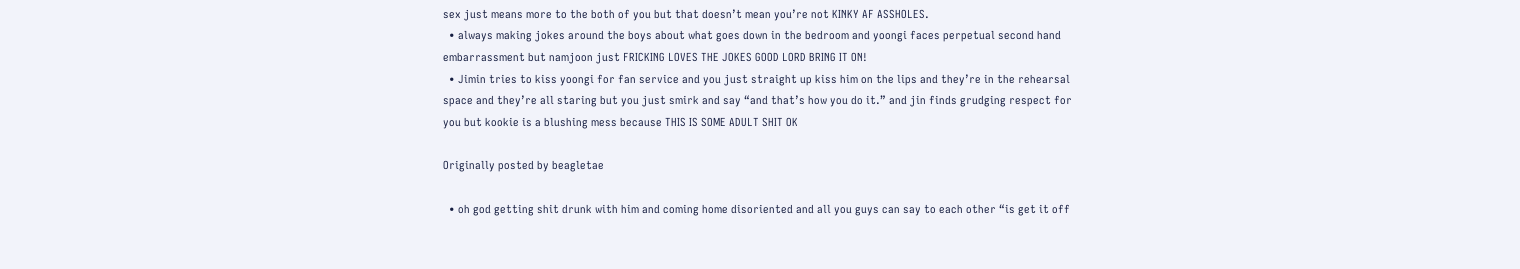sex just means more to the both of you but that doesn’t mean you’re not KINKY AF ASSHOLES.
  • always making jokes around the boys about what goes down in the bedroom and yoongi faces perpetual second hand embarrassment but namjoon just FRICKING LOVES THE JOKES GOOD LORD BRING IT ON!
  • Jimin tries to kiss yoongi for fan service and you just straight up kiss him on the lips and they’re in the rehearsal space and they’re all staring but you just smirk and say “and that’s how you do it.” and jin finds grudging respect for you but kookie is a blushing mess because THIS IS SOME ADULT SHIT OK

Originally posted by beagletae

  • oh god getting shit drunk with him and coming home disoriented and all you guys can say to each other “is get it off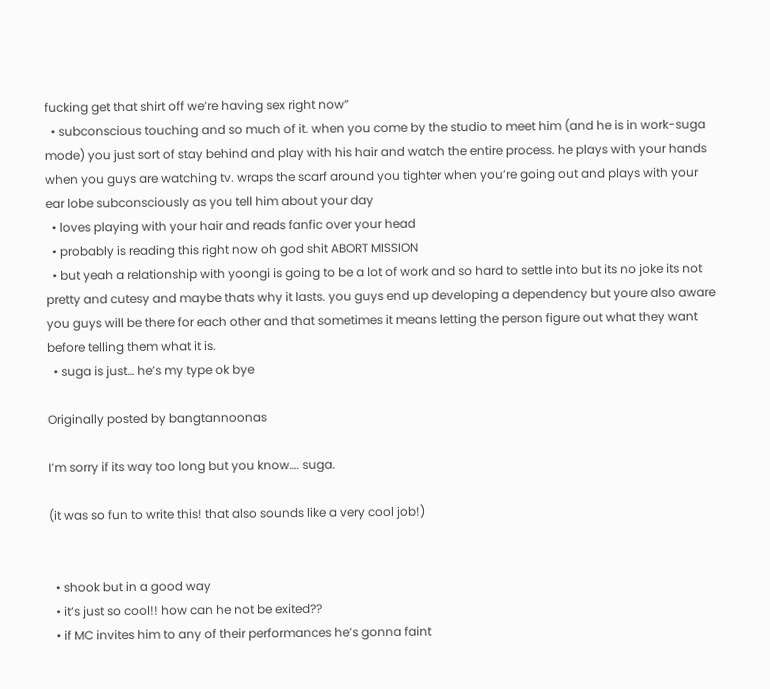fucking get that shirt off we’re having sex right now”
  • subconscious touching and so much of it. when you come by the studio to meet him (and he is in work-suga mode) you just sort of stay behind and play with his hair and watch the entire process. he plays with your hands when you guys are watching tv. wraps the scarf around you tighter when you’re going out and plays with your ear lobe subconsciously as you tell him about your day
  • loves playing with your hair and reads fanfic over your head
  • probably is reading this right now oh god shit ABORT MISSION
  • but yeah a relationship with yoongi is going to be a lot of work and so hard to settle into but its no joke its not pretty and cutesy and maybe thats why it lasts. you guys end up developing a dependency but youre also aware you guys will be there for each other and that sometimes it means letting the person figure out what they want before telling them what it is.
  • suga is just… he’s my type ok bye

Originally posted by bangtannoonas

I’m sorry if its way too long but you know…. suga.

(it was so fun to write this! that also sounds like a very cool job!)


  • shook but in a good way
  • it’s just so cool!! how can he not be exited??
  • if MC invites him to any of their performances he’s gonna faint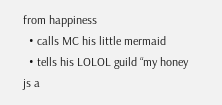from happiness
  • calls MC his little mermaid
  • tells his LOLOL guild “my honey js a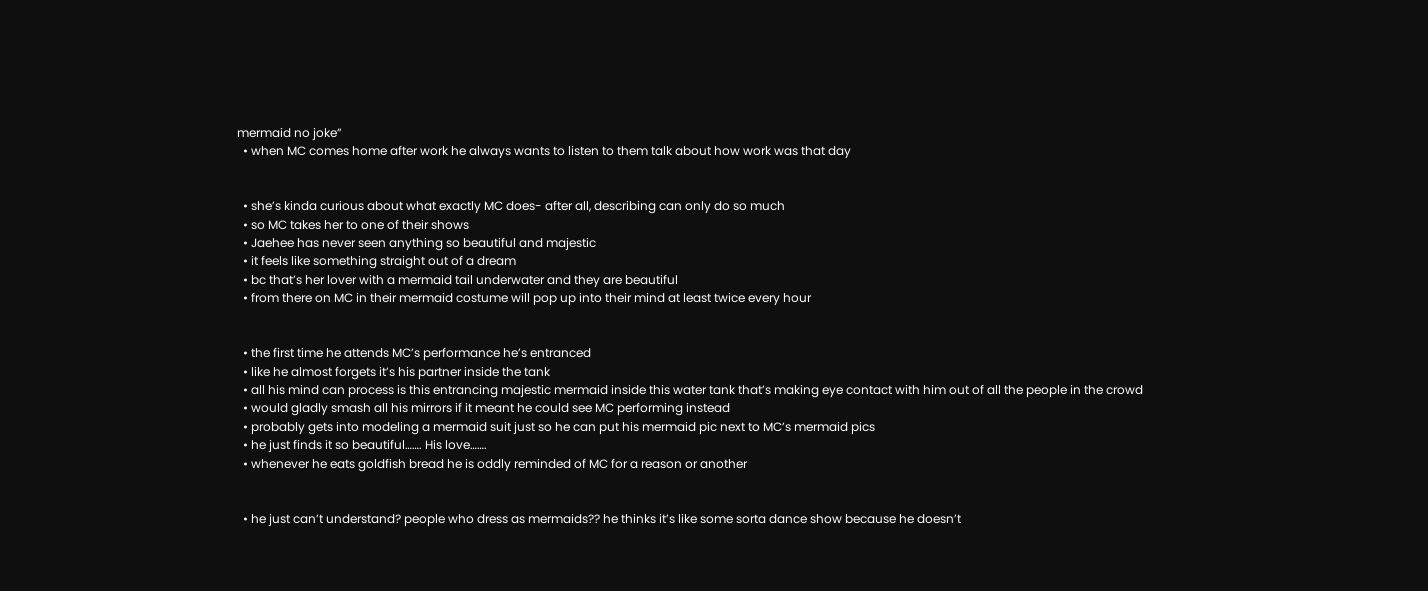mermaid no joke”
  • when MC comes home after work he always wants to listen to them talk about how work was that day


  • she’s kinda curious about what exactly MC does- after all, describing can only do so much
  • so MC takes her to one of their shows
  • Jaehee has never seen anything so beautiful and majestic
  • it feels like something straight out of a dream
  • bc that’s her lover with a mermaid tail underwater and they are beautiful
  • from there on MC in their mermaid costume will pop up into their mind at least twice every hour


  • the first time he attends MC’s performance he’s entranced
  • like he almost forgets it’s his partner inside the tank
  • all his mind can process is this entrancing majestic mermaid inside this water tank that’s making eye contact with him out of all the people in the crowd
  • would gladly smash all his mirrors if it meant he could see MC performing instead
  • probably gets into modeling a mermaid suit just so he can put his mermaid pic next to MC’s mermaid pics
  • he just finds it so beautiful……. His love…….
  • whenever he eats goldfish bread he is oddly reminded of MC for a reason or another


  • he just can’t understand? people who dress as mermaids?? he thinks it’s like some sorta dance show because he doesn’t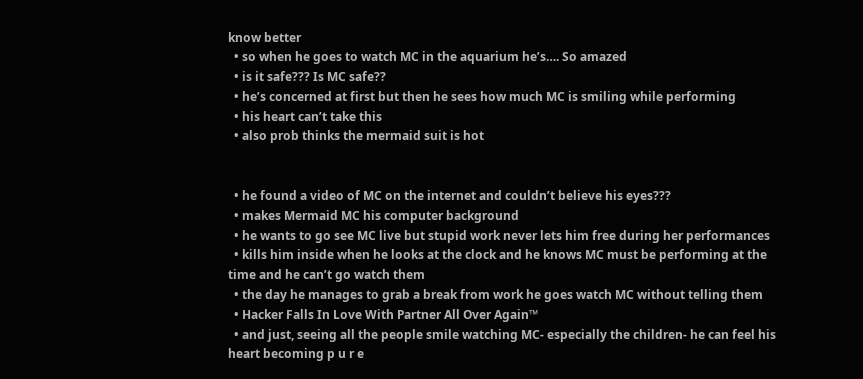know better
  • so when he goes to watch MC in the aquarium he’s…. So amazed
  • is it safe??? Is MC safe??
  • he’s concerned at first but then he sees how much MC is smiling while performing
  • his heart can’t take this
  • also prob thinks the mermaid suit is hot


  • he found a video of MC on the internet and couldn’t believe his eyes???
  • makes Mermaid MC his computer background
  • he wants to go see MC live but stupid work never lets him free during her performances
  • kills him inside when he looks at the clock and he knows MC must be performing at the time and he can’t go watch them
  • the day he manages to grab a break from work he goes watch MC without telling them
  • Hacker Falls In Love With Partner All Over Again™
  • and just, seeing all the people smile watching MC- especially the children- he can feel his heart becoming p u r e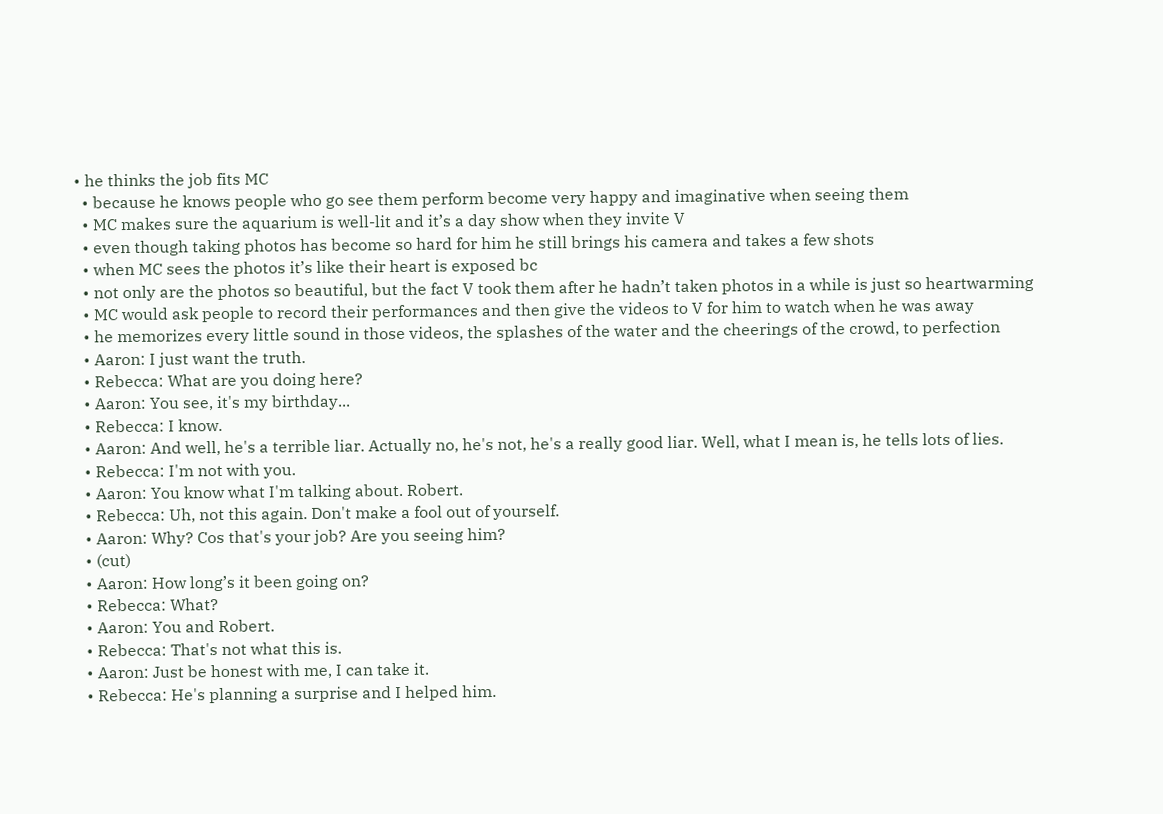• he thinks the job fits MC
  • because he knows people who go see them perform become very happy and imaginative when seeing them
  • MC makes sure the aquarium is well-lit and it’s a day show when they invite V
  • even though taking photos has become so hard for him he still brings his camera and takes a few shots
  • when MC sees the photos it’s like their heart is exposed bc
  • not only are the photos so beautiful, but the fact V took them after he hadn’t taken photos in a while is just so heartwarming
  • MC would ask people to record their performances and then give the videos to V for him to watch when he was away
  • he memorizes every little sound in those videos, the splashes of the water and the cheerings of the crowd, to perfection
  • Aaron: I just want the truth.
  • Rebecca: What are you doing here?
  • Aaron: You see, it's my birthday...
  • Rebecca: I know.
  • Aaron: And well, he's a terrible liar. Actually no, he's not, he's a really good liar. Well, what I mean is, he tells lots of lies.
  • Rebecca: I'm not with you.
  • Aaron: You know what I'm talking about. Robert.
  • Rebecca: Uh, not this again. Don't make a fool out of yourself.
  • Aaron: Why? Cos that's your job? Are you seeing him?
  • (cut)
  • Aaron: How long’s it been going on?
  • Rebecca: What?
  • Aaron: You and Robert.
  • Rebecca: That's not what this is.
  • Aaron: Just be honest with me, I can take it.
  • Rebecca: He's planning a surprise and I helped him.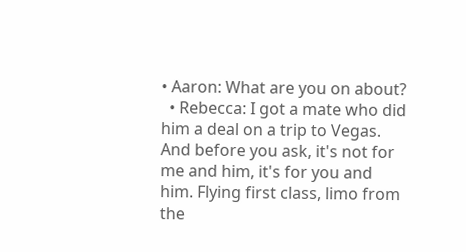• Aaron: What are you on about?
  • Rebecca: I got a mate who did him a deal on a trip to Vegas. And before you ask, it's not for me and him, it's for you and him. Flying first class, limo from the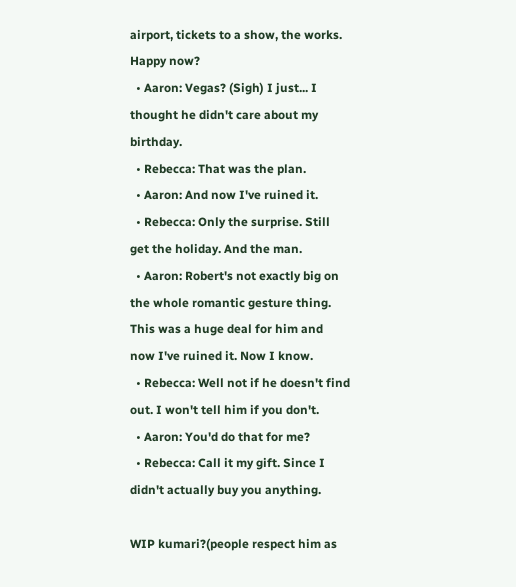airport, tickets to a show, the works. Happy now?
  • Aaron: Vegas? (Sigh) I just... I thought he didn't care about my birthday.
  • Rebecca: That was the plan.
  • Aaron: And now I've ruined it.
  • Rebecca: Only the surprise. Still get the holiday. And the man.
  • Aaron: Robert's not exactly big on the whole romantic gesture thing. This was a huge deal for him and now I've ruined it. Now I know.
  • Rebecca: Well not if he doesn't find out. I won't tell him if you don't.
  • Aaron: You'd do that for me?
  • Rebecca: Call it my gift. Since I didn't actually buy you anything.

WIP kumari?(people respect him as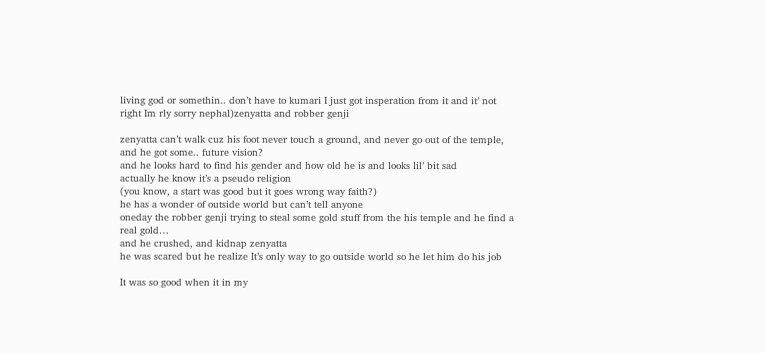living god or somethin.. don’t have to kumari I just got insperation from it and it’ not right Im rly sorry nephal)zenyatta and robber genji

zenyatta can’t walk cuz his foot never touch a ground, and never go out of the temple, and he got some.. future vision?
and he looks hard to find his gender and how old he is and looks lil’ bit sad
actually he know it’s a pseudo religion
(you know, a start was good but it goes wrong way faith?)
he has a wonder of outside world but can’t tell anyone
oneday the robber genji trying to steal some gold stuff from the his temple and he find a real gold…
and he crushed, and kidnap zenyatta
he was scared but he realize It’s only way to go outside world so he let him do his job

It was so good when it in my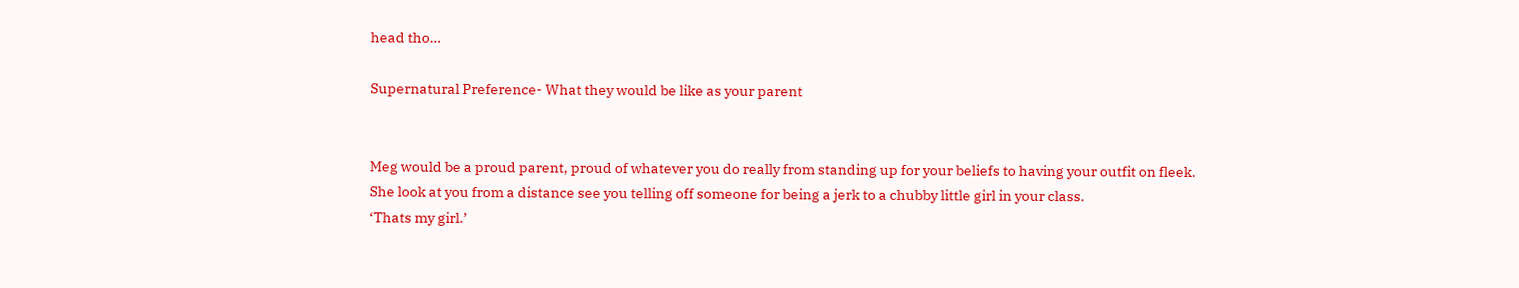head tho…

Supernatural Preference- What they would be like as your parent


Meg would be a proud parent, proud of whatever you do really from standing up for your beliefs to having your outfit on fleek.
She look at you from a distance see you telling off someone for being a jerk to a chubby little girl in your class.
‘Thats my girl.’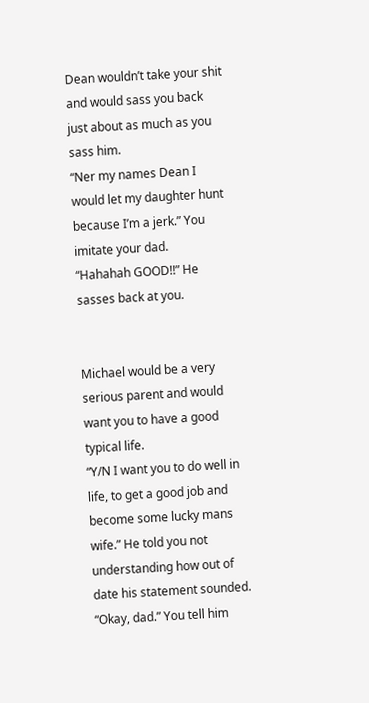Dean wouldn’t take your shit and would sass you back just about as much as you sass him.
“Ner my names Dean I would let my daughter hunt because I’m a jerk.” You imitate your dad.
“Hahahah GOOD!!” He sasses back at you.


Michael would be a very serious parent and would want you to have a good typical life.
“Y/N I want you to do well in life, to get a good job and become some lucky mans wife.” He told you not understanding how out of date his statement sounded.
“Okay, dad.” You tell him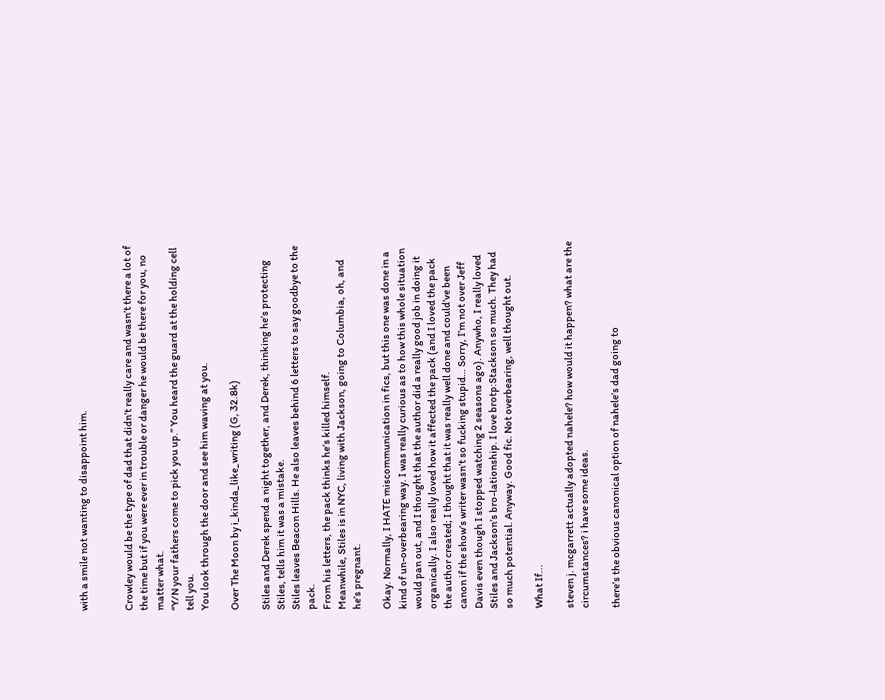with a smile not wanting to disappoint him.


Crowley would be the type of dad that didn’t really care and wasn’t there a lot of the time but if you were ever in trouble or danger he would be there for you, no matter what.
“Y/N your fathers come to pick you up.” You heard the guard at the holding cell tell you.
You look through the door and see him waving at you.

Over The Moon by i_kinda_like_writing (G, 32.8k)

Stiles and Derek spend a night together, and Derek, thinking he’s protecting Stiles, tells him it was a mistake.
Stiles leaves Beacon Hills. He also leaves behind 6 letters to say goodbye to the pack.
From his letters, the pack thinks he’s killed himself.
Meanwhile, Stiles is in NYC, living with Jackson, going to Columbia, oh, and he’s pregnant.

Okay. Normally, I HATE miscommunication in fics, but this one was done in a kind of un-overbearing way. I was really curious as to how this whole situation would pan out, and I thought that the author did a really good job in doing it organically. I also really loved how it affected the pack (and I loved the pack the author created; I thought that it was really well done and could’ve been canon if the show’s writer wasn’t so fucking stupid… Sorry, I’m not over Jeff Davis even though I stopped watching 2 seasons ago). Anywho, I really loved Stiles and Jackson’s bro-lationship. I love brotp:Stackson so much. They had so much potential. Anyway. Good fic. Not overbearing, well thought out.

What If...

steven j. mcgarrett actually adopted nahele? how would it happen? what are the circumstances? i have some ideas.

there’s the obvious canonical option of nahele’s dad going to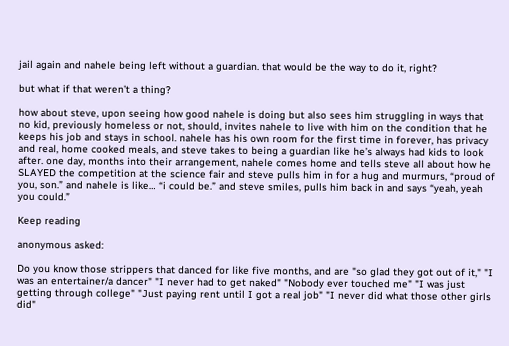jail again and nahele being left without a guardian. that would be the way to do it, right?

but what if that weren’t a thing?

how about steve, upon seeing how good nahele is doing but also sees him struggling in ways that no kid, previously homeless or not, should, invites nahele to live with him on the condition that he keeps his job and stays in school. nahele has his own room for the first time in forever, has privacy and real, home cooked meals, and steve takes to being a guardian like he’s always had kids to look after. one day, months into their arrangement, nahele comes home and tells steve all about how he SLAYED the competition at the science fair and steve pulls him in for a hug and murmurs, “proud of you, son.” and nahele is like… “i could be.” and steve smiles, pulls him back in and says “yeah, yeah you could.”

Keep reading

anonymous asked:

Do you know those strippers that danced for like five months, and are "so glad they got out of it," "I was an entertainer/a dancer" "I never had to get naked" "Nobody ever touched me" "I was just getting through college" "Just paying rent until I got a real job" "I never did what those other girls did"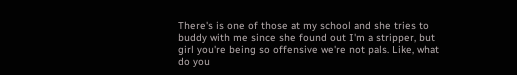There's is one of those at my school and she tries to buddy with me since she found out I'm a stripper, but girl you're being so offensive we're not pals. Like, what do you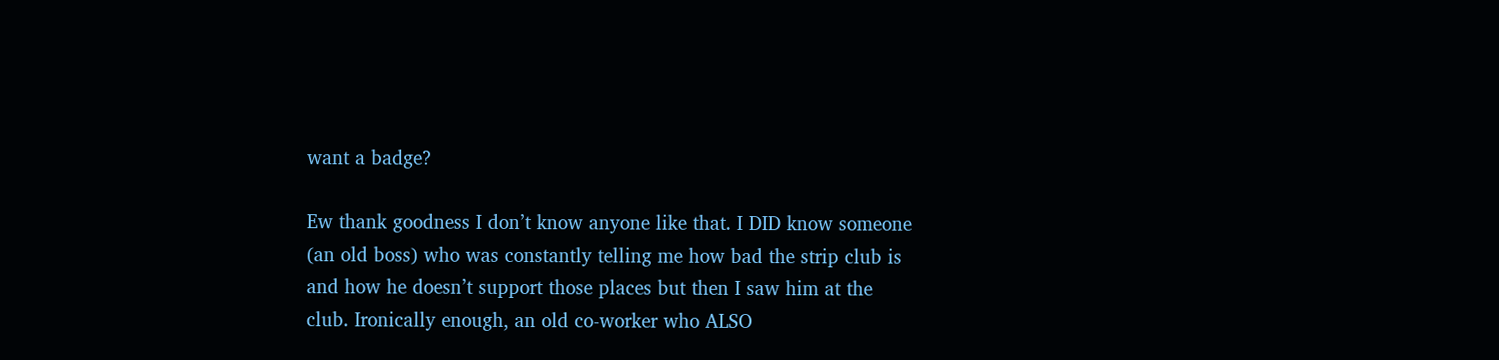want a badge?

Ew thank goodness I don’t know anyone like that. I DID know someone (an old boss) who was constantly telling me how bad the strip club is and how he doesn’t support those places but then I saw him at the club. Ironically enough, an old co-worker who ALSO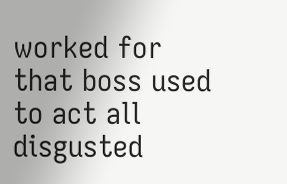worked for that boss used to act all disgusted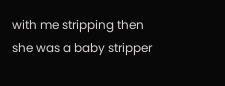with me stripping then she was a baby stripper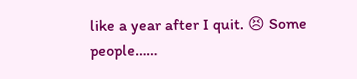like a year after I quit. 😣 Some people……